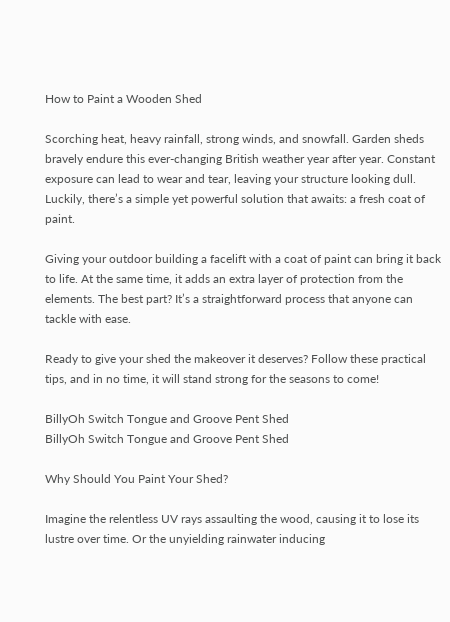How to Paint a Wooden Shed

Scorching heat, heavy rainfall, strong winds, and snowfall. Garden sheds bravely endure this ever-changing British weather year after year. Constant exposure can lead to wear and tear, leaving your structure looking dull. Luckily, there’s a simple yet powerful solution that awaits: a fresh coat of paint.

Giving your outdoor building a facelift with a coat of paint can bring it back to life. At the same time, it adds an extra layer of protection from the elements. The best part? It’s a straightforward process that anyone can tackle with ease.

Ready to give your shed the makeover it deserves? Follow these practical tips, and in no time, it will stand strong for the seasons to come!

BillyOh Switch Tongue and Groove Pent Shed
BillyOh Switch Tongue and Groove Pent Shed

Why Should You Paint Your Shed?

Imagine the relentless UV rays assaulting the wood, causing it to lose its lustre over time. Or the unyielding rainwater inducing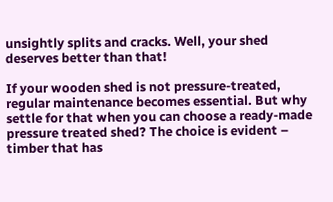unsightly splits and cracks. Well, your shed deserves better than that!

If your wooden shed is not pressure-treated, regular maintenance becomes essential. But why settle for that when you can choose a ready-made pressure treated shed? The choice is evident – timber that has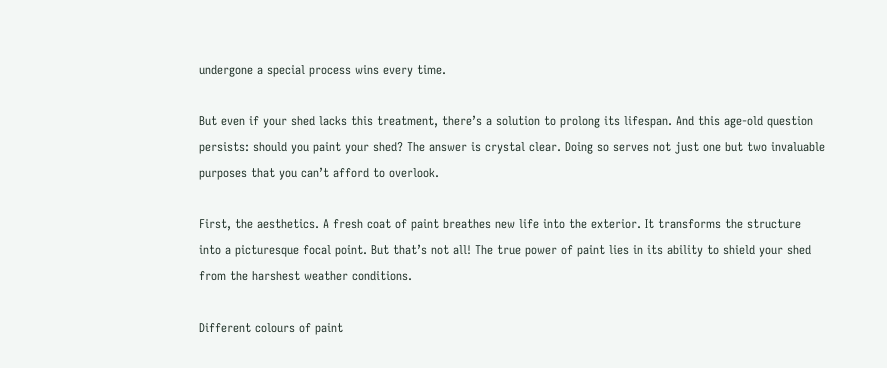undergone a special process wins every time.

But even if your shed lacks this treatment, there’s a solution to prolong its lifespan. And this age-old question persists: should you paint your shed? The answer is crystal clear. Doing so serves not just one but two invaluable purposes that you can’t afford to overlook.

First, the aesthetics. A fresh coat of paint breathes new life into the exterior. It transforms the structure into a picturesque focal point. But that’s not all! The true power of paint lies in its ability to shield your shed from the harshest weather conditions.

Different colours of paint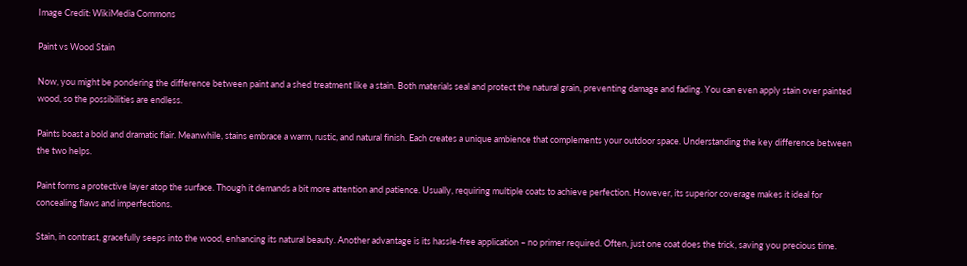Image Credit: WikiMedia Commons

Paint vs Wood Stain

Now, you might be pondering the difference between paint and a shed treatment like a stain. Both materials seal and protect the natural grain, preventing damage and fading. You can even apply stain over painted wood, so the possibilities are endless.

Paints boast a bold and dramatic flair. Meanwhile, stains embrace a warm, rustic, and natural finish. Each creates a unique ambience that complements your outdoor space. Understanding the key difference between the two helps.

Paint forms a protective layer atop the surface. Though it demands a bit more attention and patience. Usually, requiring multiple coats to achieve perfection. However, its superior coverage makes it ideal for concealing flaws and imperfections.

Stain, in contrast, gracefully seeps into the wood, enhancing its natural beauty. Another advantage is its hassle-free application – no primer required. Often, just one coat does the trick, saving you precious time.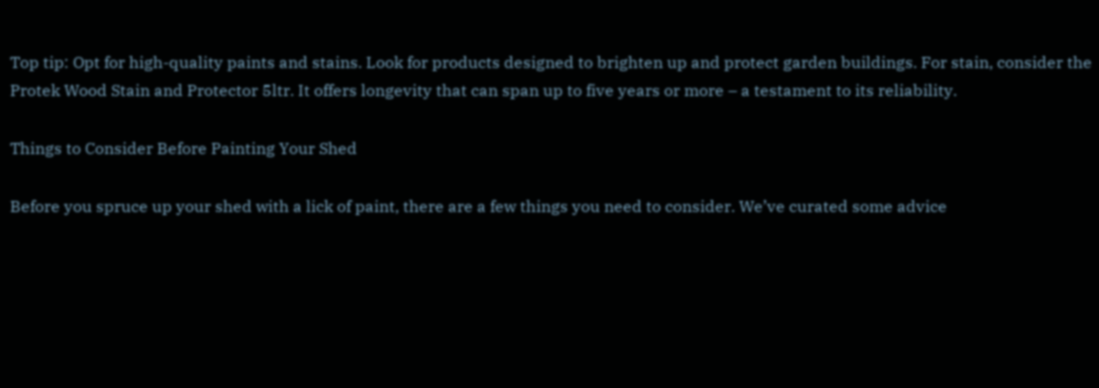Top tip: Opt for high-quality paints and stains. Look for products designed to brighten up and protect garden buildings. For stain, consider the Protek Wood Stain and Protector 5ltr. It offers longevity that can span up to five years or more – a testament to its reliability.

Things to Consider Before Painting Your Shed

Before you spruce up your shed with a lick of paint, there are a few things you need to consider. We’ve curated some advice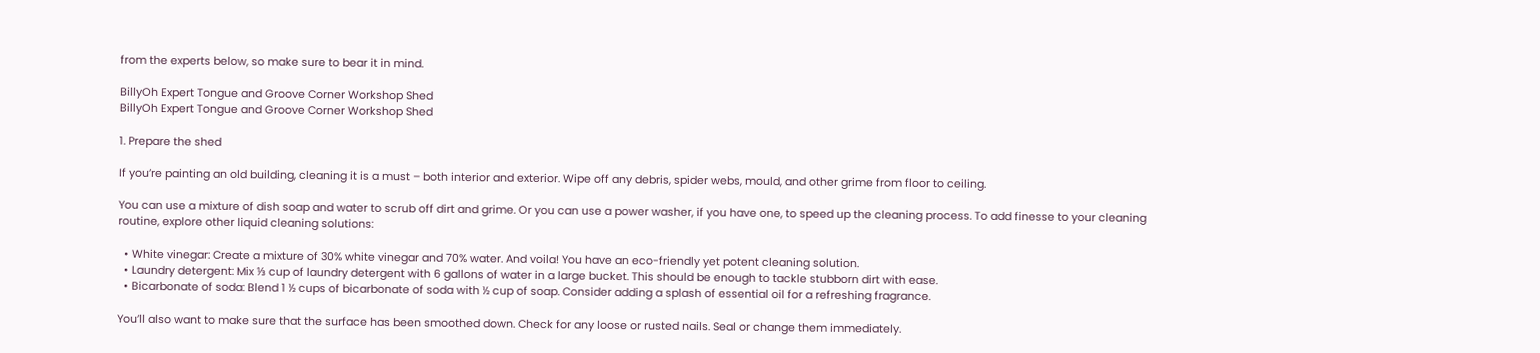from the experts below, so make sure to bear it in mind.

BillyOh Expert Tongue and Groove Corner Workshop Shed
BillyOh Expert Tongue and Groove Corner Workshop Shed

1. Prepare the shed

If you’re painting an old building, cleaning it is a must – both interior and exterior. Wipe off any debris, spider webs, mould, and other grime from floor to ceiling.

You can use a mixture of dish soap and water to scrub off dirt and grime. Or you can use a power washer, if you have one, to speed up the cleaning process. To add finesse to your cleaning routine, explore other liquid cleaning solutions:

  • White vinegar: Create a mixture of 30% white vinegar and 70% water. And voila! You have an eco-friendly yet potent cleaning solution.
  • Laundry detergent: Mix ⅓ cup of laundry detergent with 6 gallons of water in a large bucket. This should be enough to tackle stubborn dirt with ease.
  • Bicarbonate of soda: Blend 1 ½ cups of bicarbonate of soda with ½ cup of soap. Consider adding a splash of essential oil for a refreshing fragrance.

You’ll also want to make sure that the surface has been smoothed down. Check for any loose or rusted nails. Seal or change them immediately.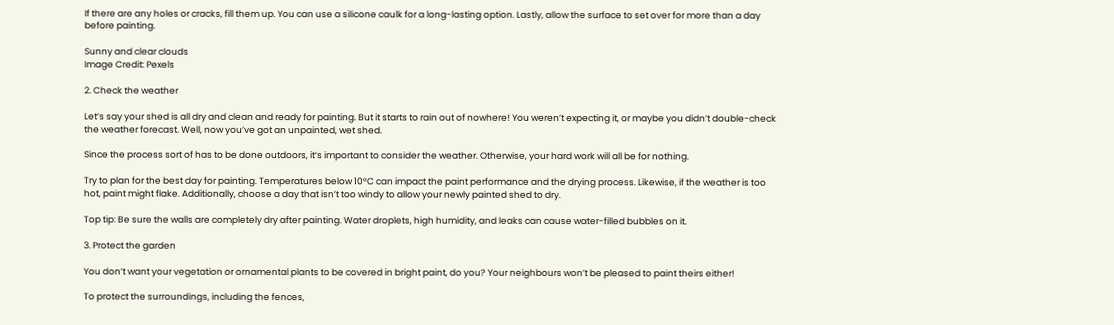If there are any holes or cracks, fill them up. You can use a silicone caulk for a long-lasting option. Lastly, allow the surface to set over for more than a day before painting.

Sunny and clear clouds
Image Credit: Pexels

2. Check the weather

Let’s say your shed is all dry and clean and ready for painting. But it starts to rain out of nowhere! You weren’t expecting it, or maybe you didn’t double-check the weather forecast. Well, now you’ve got an unpainted, wet shed.

Since the process sort of has to be done outdoors, it’s important to consider the weather. Otherwise, your hard work will all be for nothing.

Try to plan for the best day for painting. Temperatures below 10°C can impact the paint performance and the drying process. Likewise, if the weather is too hot, paint might flake. Additionally, choose a day that isn’t too windy to allow your newly painted shed to dry.

Top tip: Be sure the walls are completely dry after painting. Water droplets, high humidity, and leaks can cause water-filled bubbles on it.

3. Protect the garden

You don’t want your vegetation or ornamental plants to be covered in bright paint, do you? Your neighbours won’t be pleased to paint theirs either!

To protect the surroundings, including the fences,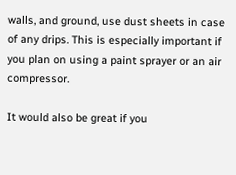walls, and ground, use dust sheets in case of any drips. This is especially important if you plan on using a paint sprayer or an air compressor.

It would also be great if you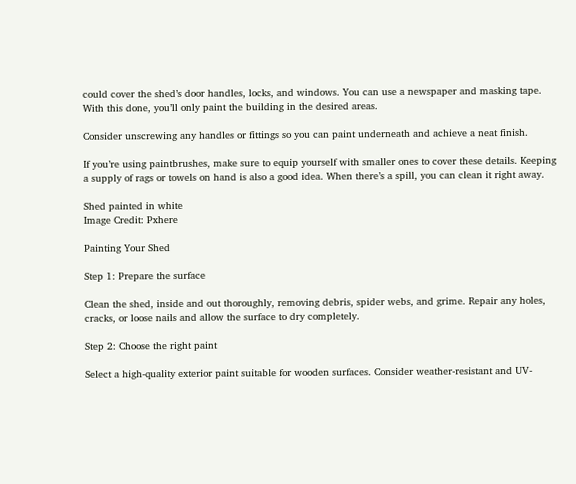could cover the shed’s door handles, locks, and windows. You can use a newspaper and masking tape. With this done, you’ll only paint the building in the desired areas.

Consider unscrewing any handles or fittings so you can paint underneath and achieve a neat finish.

If you’re using paintbrushes, make sure to equip yourself with smaller ones to cover these details. Keeping a supply of rags or towels on hand is also a good idea. When there’s a spill, you can clean it right away.

Shed painted in white
Image Credit: Pxhere

Painting Your Shed

Step 1: Prepare the surface

Clean the shed, inside and out thoroughly, removing debris, spider webs, and grime. Repair any holes, cracks, or loose nails and allow the surface to dry completely.

Step 2: Choose the right paint

Select a high-quality exterior paint suitable for wooden surfaces. Consider weather-resistant and UV-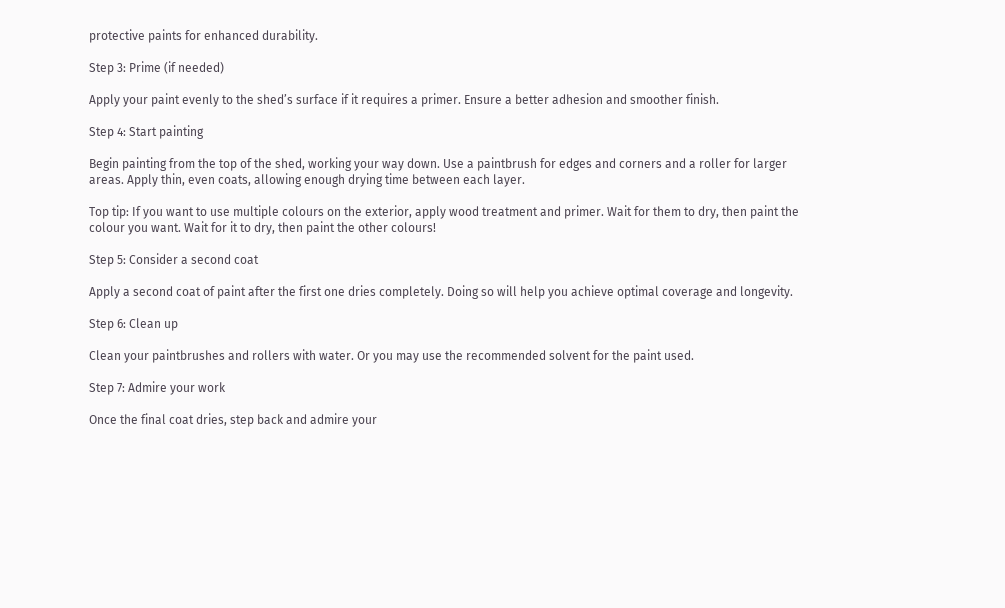protective paints for enhanced durability.

Step 3: Prime (if needed)

Apply your paint evenly to the shed’s surface if it requires a primer. Ensure a better adhesion and smoother finish.

Step 4: Start painting

Begin painting from the top of the shed, working your way down. Use a paintbrush for edges and corners and a roller for larger areas. Apply thin, even coats, allowing enough drying time between each layer.

Top tip: If you want to use multiple colours on the exterior, apply wood treatment and primer. Wait for them to dry, then paint the colour you want. Wait for it to dry, then paint the other colours!

Step 5: Consider a second coat

Apply a second coat of paint after the first one dries completely. Doing so will help you achieve optimal coverage and longevity.

Step 6: Clean up

Clean your paintbrushes and rollers with water. Or you may use the recommended solvent for the paint used.

Step 7: Admire your work

Once the final coat dries, step back and admire your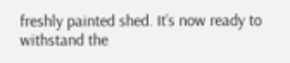freshly painted shed. It’s now ready to withstand the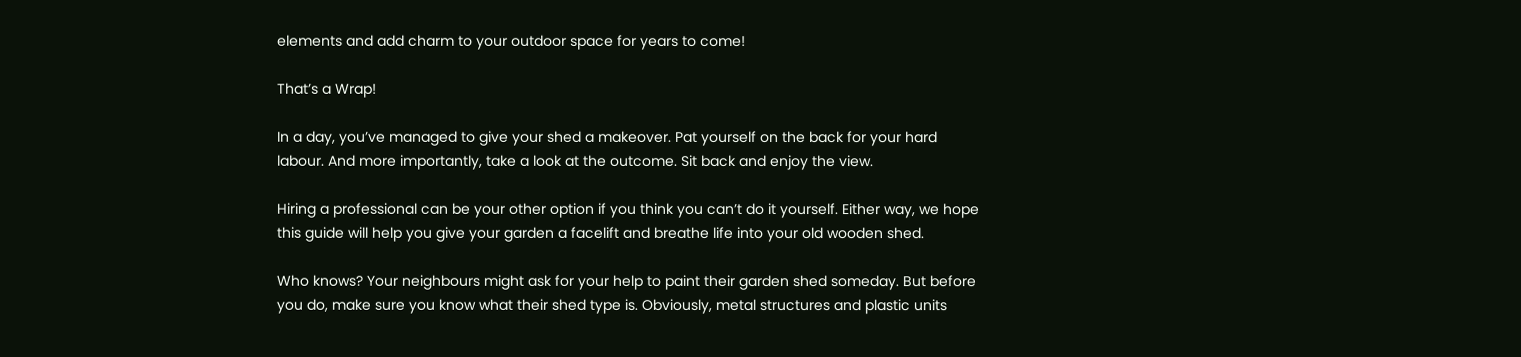elements and add charm to your outdoor space for years to come!

That’s a Wrap!

In a day, you’ve managed to give your shed a makeover. Pat yourself on the back for your hard labour. And more importantly, take a look at the outcome. Sit back and enjoy the view.

Hiring a professional can be your other option if you think you can’t do it yourself. Either way, we hope this guide will help you give your garden a facelift and breathe life into your old wooden shed.

Who knows? Your neighbours might ask for your help to paint their garden shed someday. But before you do, make sure you know what their shed type is. Obviously, metal structures and plastic units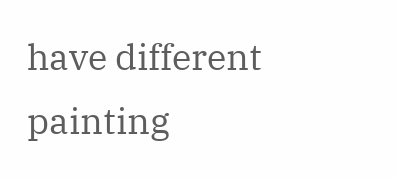have different painting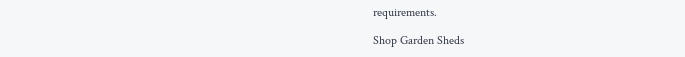requirements.

Shop Garden Sheds